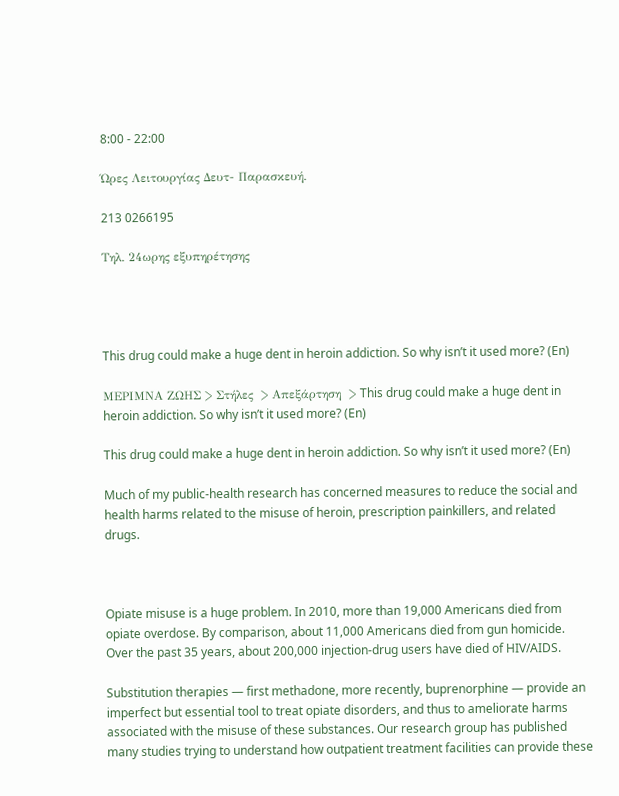8:00 - 22:00

Ώρες Λειτουργίας Δευτ- Παρασκευή.

213 0266195

Τηλ. 24ωρης εξυπηρέτησης




This drug could make a huge dent in heroin addiction. So why isn’t it used more? (En)

ΜΕΡΙΜΝΑ ΖΩΗΣ > Στήλες  > Απεξάρτηση  > This drug could make a huge dent in heroin addiction. So why isn’t it used more? (En)

This drug could make a huge dent in heroin addiction. So why isn’t it used more? (En)

Much of my public-health research has concerned measures to reduce the social and health harms related to the misuse of heroin, prescription painkillers, and related drugs.



Opiate misuse is a huge problem. In 2010, more than 19,000 Americans died from opiate overdose. By comparison, about 11,000 Americans died from gun homicide. Over the past 35 years, about 200,000 injection-drug users have died of HIV/AIDS.

Substitution therapies — first methadone, more recently, buprenorphine — provide an imperfect but essential tool to treat opiate disorders, and thus to ameliorate harms associated with the misuse of these substances. Our research group has published many studies trying to understand how outpatient treatment facilities can provide these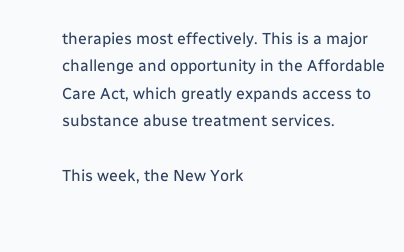therapies most effectively. This is a major challenge and opportunity in the Affordable Care Act, which greatly expands access to substance abuse treatment services.

This week, the New York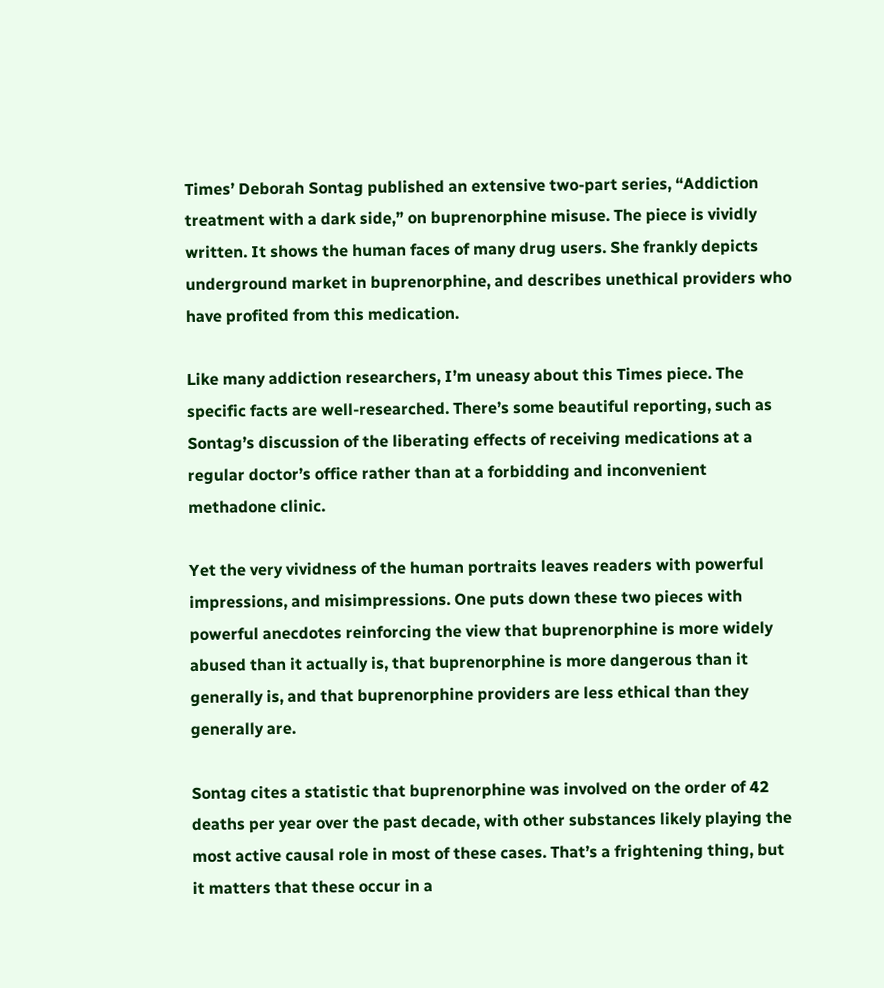Times’ Deborah Sontag published an extensive two-part series, “Addiction treatment with a dark side,” on buprenorphine misuse. The piece is vividly written. It shows the human faces of many drug users. She frankly depicts underground market in buprenorphine, and describes unethical providers who have profited from this medication.

Like many addiction researchers, I’m uneasy about this Times piece. The specific facts are well-researched. There’s some beautiful reporting, such as Sontag’s discussion of the liberating effects of receiving medications at a regular doctor’s office rather than at a forbidding and inconvenient methadone clinic.

Yet the very vividness of the human portraits leaves readers with powerful impressions, and misimpressions. One puts down these two pieces with powerful anecdotes reinforcing the view that buprenorphine is more widely abused than it actually is, that buprenorphine is more dangerous than it generally is, and that buprenorphine providers are less ethical than they generally are.

Sontag cites a statistic that buprenorphine was involved on the order of 42 deaths per year over the past decade, with other substances likely playing the most active causal role in most of these cases. That’s a frightening thing, but it matters that these occur in a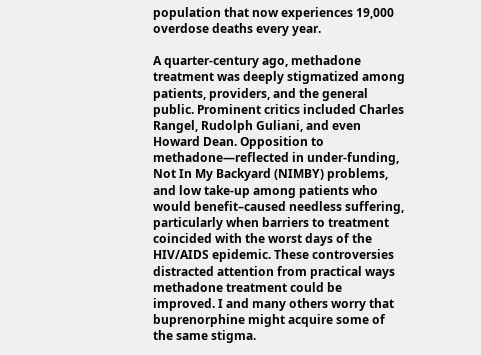population that now experiences 19,000 overdose deaths every year.

A quarter-century ago, methadone treatment was deeply stigmatized among patients, providers, and the general public. Prominent critics included Charles Rangel, Rudolph Guliani, and even Howard Dean. Opposition to methadone—reflected in under-funding, Not In My Backyard (NIMBY) problems, and low take-up among patients who would benefit–caused needless suffering, particularly when barriers to treatment coincided with the worst days of the HIV/AIDS epidemic. These controversies distracted attention from practical ways methadone treatment could be improved. I and many others worry that buprenorphine might acquire some of the same stigma.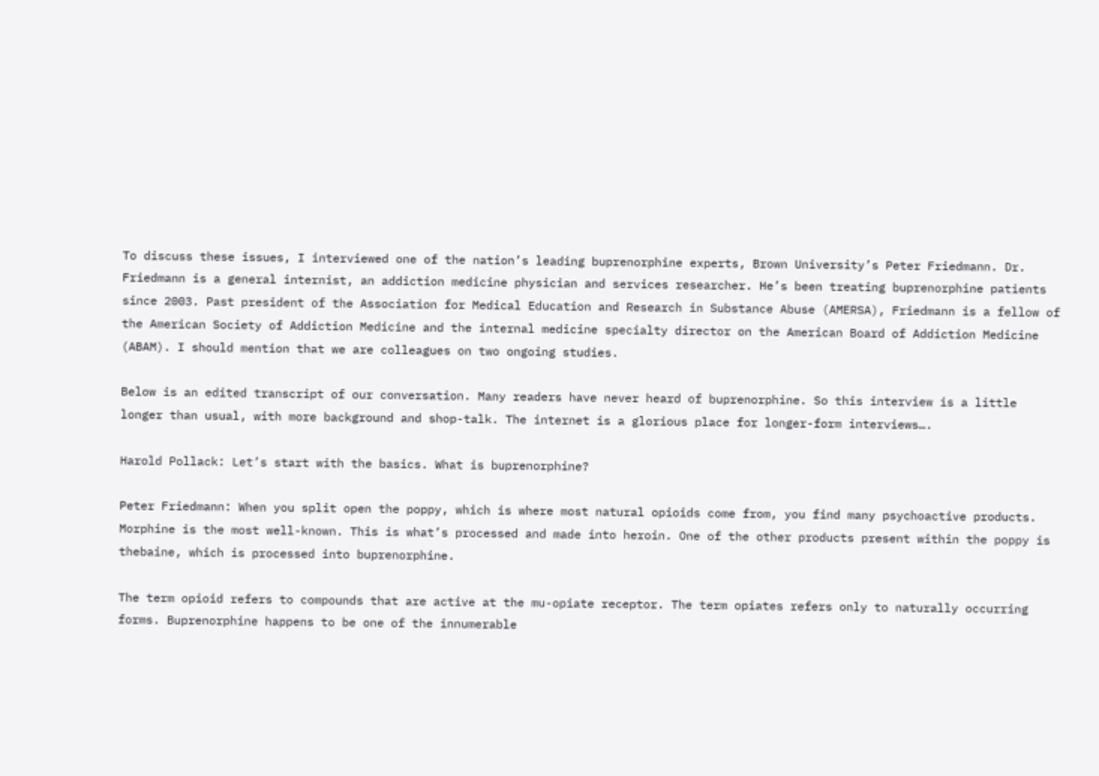To discuss these issues, I interviewed one of the nation’s leading buprenorphine experts, Brown University’s Peter Friedmann. Dr. Friedmann is a general internist, an addiction medicine physician and services researcher. He’s been treating buprenorphine patients since 2003. Past president of the Association for Medical Education and Research in Substance Abuse (AMERSA), Friedmann is a fellow of the American Society of Addiction Medicine and the internal medicine specialty director on the American Board of Addiction Medicine (ABAM). I should mention that we are colleagues on two ongoing studies.

Below is an edited transcript of our conversation. Many readers have never heard of buprenorphine. So this interview is a little longer than usual, with more background and shop-talk. The internet is a glorious place for longer-form interviews….

Harold Pollack: Let’s start with the basics. What is buprenorphine?

Peter Friedmann: When you split open the poppy, which is where most natural opioids come from, you find many psychoactive products. Morphine is the most well-known. This is what’s processed and made into heroin. One of the other products present within the poppy is thebaine, which is processed into buprenorphine.

The term opioid refers to compounds that are active at the mu-opiate receptor. The term opiates refers only to naturally occurring forms. Buprenorphine happens to be one of the innumerable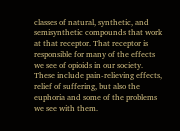classes of natural, synthetic, and semisynthetic compounds that work at that receptor. That receptor is responsible for many of the effects we see of opioids in our society. These include pain-relieving effects, relief of suffering, but also the euphoria and some of the problems we see with them.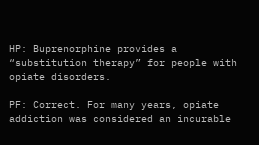HP: Buprenorphine provides a “substitution therapy” for people with opiate disorders.

PF: Correct. For many years, opiate addiction was considered an incurable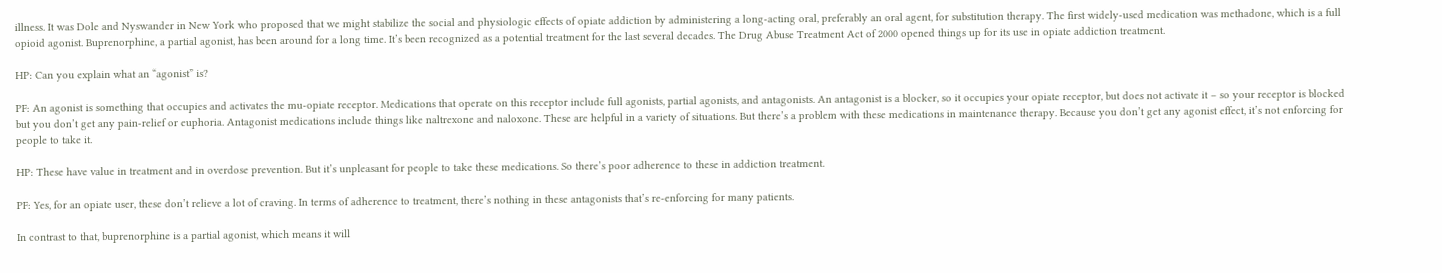illness. It was Dole and Nyswander in New York who proposed that we might stabilize the social and physiologic effects of opiate addiction by administering a long-acting oral, preferably an oral agent, for substitution therapy. The first widely-used medication was methadone, which is a full opioid agonist. Buprenorphine, a partial agonist, has been around for a long time. It’s been recognized as a potential treatment for the last several decades. The Drug Abuse Treatment Act of 2000 opened things up for its use in opiate addiction treatment.

HP: Can you explain what an “agonist” is?

PF: An agonist is something that occupies and activates the mu-opiate receptor. Medications that operate on this receptor include full agonists, partial agonists, and antagonists. An antagonist is a blocker, so it occupies your opiate receptor, but does not activate it – so your receptor is blocked but you don’t get any pain-relief or euphoria. Antagonist medications include things like naltrexone and naloxone. These are helpful in a variety of situations. But there’s a problem with these medications in maintenance therapy. Because you don’t get any agonist effect, it’s not enforcing for people to take it.

HP: These have value in treatment and in overdose prevention. But it’s unpleasant for people to take these medications. So there’s poor adherence to these in addiction treatment.

PF: Yes, for an opiate user, these don’t relieve a lot of craving. In terms of adherence to treatment, there’s nothing in these antagonists that’s re-enforcing for many patients.

In contrast to that, buprenorphine is a partial agonist, which means it will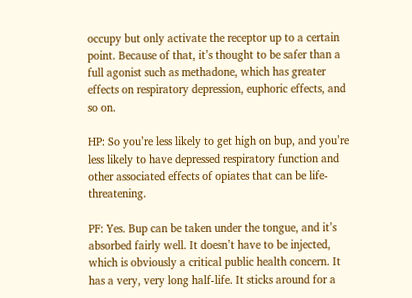occupy but only activate the receptor up to a certain point. Because of that, it’s thought to be safer than a full agonist such as methadone, which has greater effects on respiratory depression, euphoric effects, and so on.

HP: So you’re less likely to get high on bup, and you’re less likely to have depressed respiratory function and other associated effects of opiates that can be life-threatening.

PF: Yes. Bup can be taken under the tongue, and it’s absorbed fairly well. It doesn’t have to be injected, which is obviously a critical public health concern. It has a very, very long half-life. It sticks around for a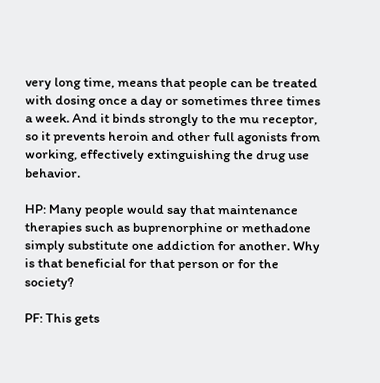very long time, means that people can be treated with dosing once a day or sometimes three times a week. And it binds strongly to the mu receptor, so it prevents heroin and other full agonists from working, effectively extinguishing the drug use behavior.

HP: Many people would say that maintenance therapies such as buprenorphine or methadone simply substitute one addiction for another. Why is that beneficial for that person or for the society?

PF: This gets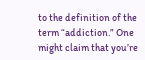to the definition of the term “addiction.” One might claim that you’re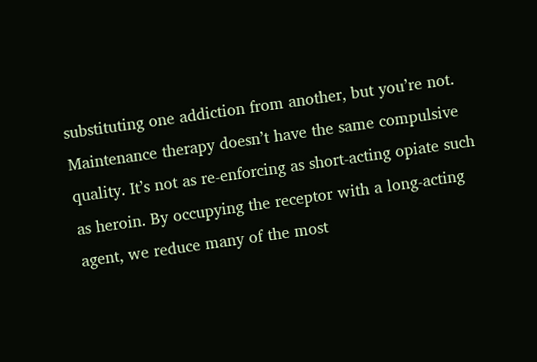substituting one addiction from another, but you’re not. Maintenance therapy doesn’t have the same compulsive quality. It’s not as re-enforcing as short-acting opiate such as heroin. By occupying the receptor with a long-acting agent, we reduce many of the most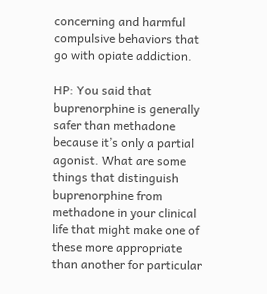concerning and harmful compulsive behaviors that go with opiate addiction.

HP: You said that buprenorphine is generally safer than methadone because it’s only a partial agonist. What are some things that distinguish buprenorphine from methadone in your clinical life that might make one of these more appropriate than another for particular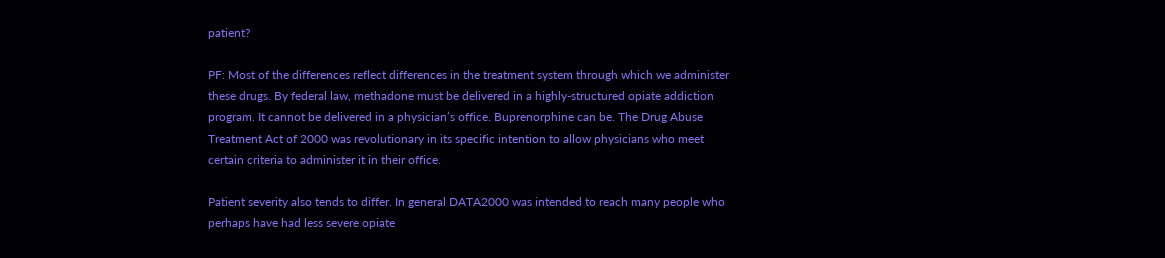patient?

PF: Most of the differences reflect differences in the treatment system through which we administer these drugs. By federal law, methadone must be delivered in a highly-structured opiate addiction program. It cannot be delivered in a physician’s office. Buprenorphine can be. The Drug Abuse Treatment Act of 2000 was revolutionary in its specific intention to allow physicians who meet certain criteria to administer it in their office.

Patient severity also tends to differ. In general DATA2000 was intended to reach many people who perhaps have had less severe opiate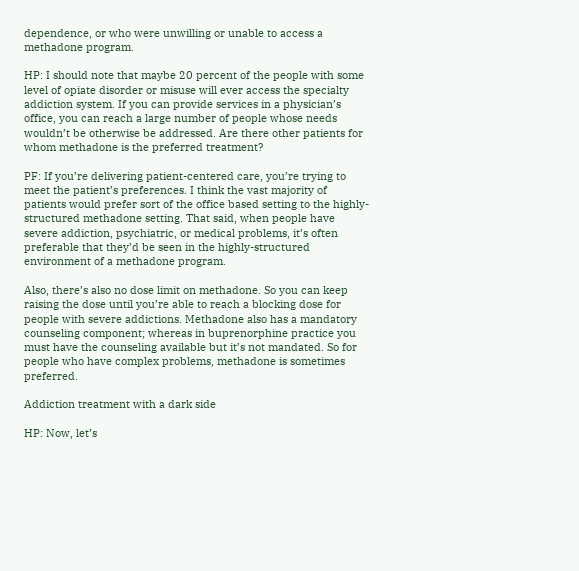dependence, or who were unwilling or unable to access a methadone program.

HP: I should note that maybe 20 percent of the people with some level of opiate disorder or misuse will ever access the specialty addiction system. If you can provide services in a physician’s office, you can reach a large number of people whose needs wouldn’t be otherwise be addressed. Are there other patients for whom methadone is the preferred treatment?

PF: If you’re delivering patient-centered care, you’re trying to meet the patient’s preferences. I think the vast majority of patients would prefer sort of the office based setting to the highly-structured methadone setting. That said, when people have severe addiction, psychiatric, or medical problems, it’s often preferable that they’d be seen in the highly-structured environment of a methadone program.

Also, there’s also no dose limit on methadone. So you can keep raising the dose until you’re able to reach a blocking dose for people with severe addictions. Methadone also has a mandatory counseling component; whereas in buprenorphine practice you must have the counseling available but it’s not mandated. So for people who have complex problems, methadone is sometimes preferred.

Addiction treatment with a dark side

HP: Now, let’s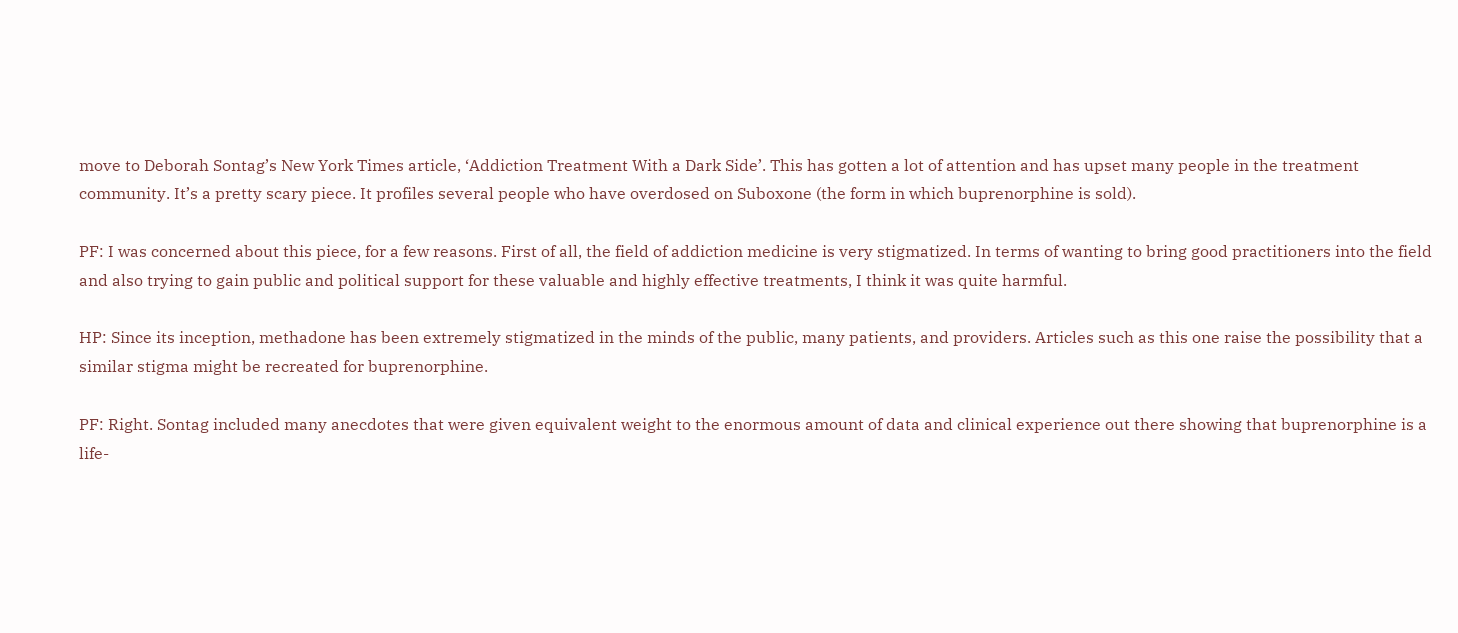move to Deborah Sontag’s New York Times article, ‘Addiction Treatment With a Dark Side’. This has gotten a lot of attention and has upset many people in the treatment community. It’s a pretty scary piece. It profiles several people who have overdosed on Suboxone (the form in which buprenorphine is sold).

PF: I was concerned about this piece, for a few reasons. First of all, the field of addiction medicine is very stigmatized. In terms of wanting to bring good practitioners into the field and also trying to gain public and political support for these valuable and highly effective treatments, I think it was quite harmful.

HP: Since its inception, methadone has been extremely stigmatized in the minds of the public, many patients, and providers. Articles such as this one raise the possibility that a similar stigma might be recreated for buprenorphine.

PF: Right. Sontag included many anecdotes that were given equivalent weight to the enormous amount of data and clinical experience out there showing that buprenorphine is a life-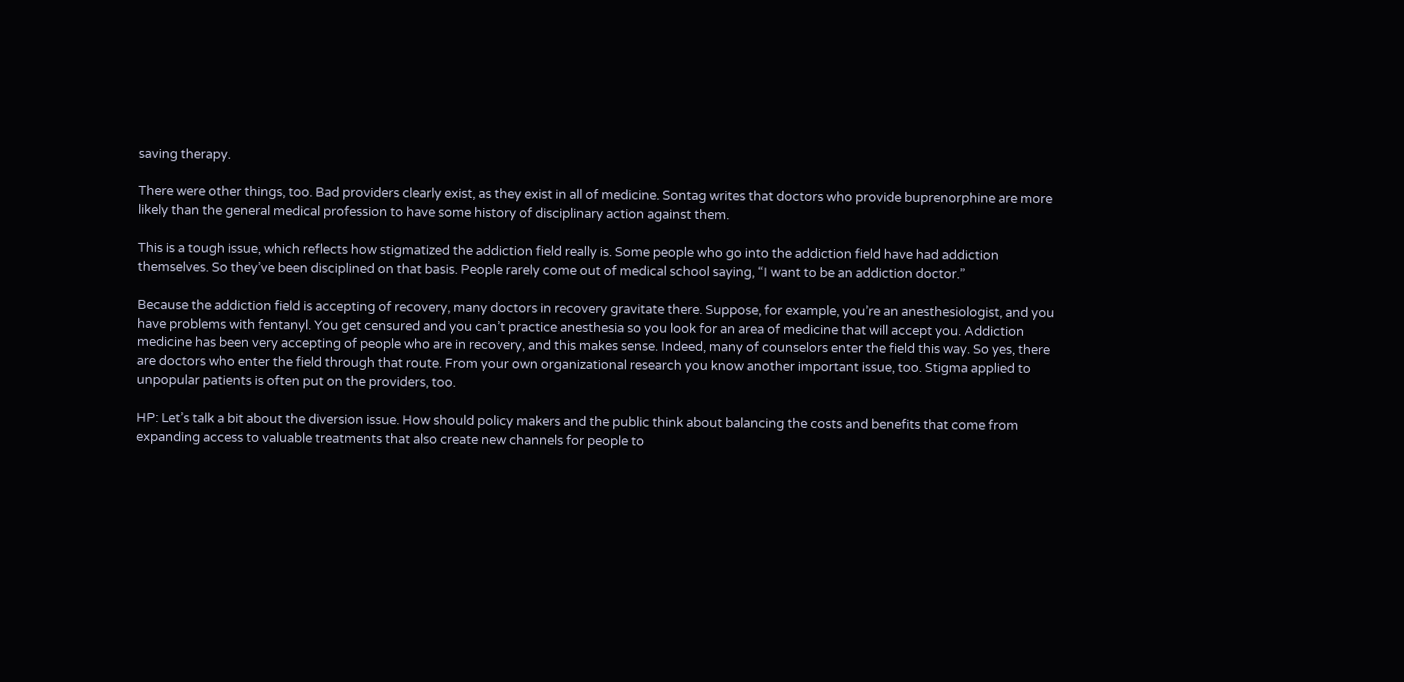saving therapy.

There were other things, too. Bad providers clearly exist, as they exist in all of medicine. Sontag writes that doctors who provide buprenorphine are more likely than the general medical profession to have some history of disciplinary action against them.

This is a tough issue, which reflects how stigmatized the addiction field really is. Some people who go into the addiction field have had addiction themselves. So they’ve been disciplined on that basis. People rarely come out of medical school saying, “I want to be an addiction doctor.”

Because the addiction field is accepting of recovery, many doctors in recovery gravitate there. Suppose, for example, you’re an anesthesiologist, and you have problems with fentanyl. You get censured and you can’t practice anesthesia so you look for an area of medicine that will accept you. Addiction medicine has been very accepting of people who are in recovery, and this makes sense. Indeed, many of counselors enter the field this way. So yes, there are doctors who enter the field through that route. From your own organizational research you know another important issue, too. Stigma applied to unpopular patients is often put on the providers, too.

HP: Let’s talk a bit about the diversion issue. How should policy makers and the public think about balancing the costs and benefits that come from expanding access to valuable treatments that also create new channels for people to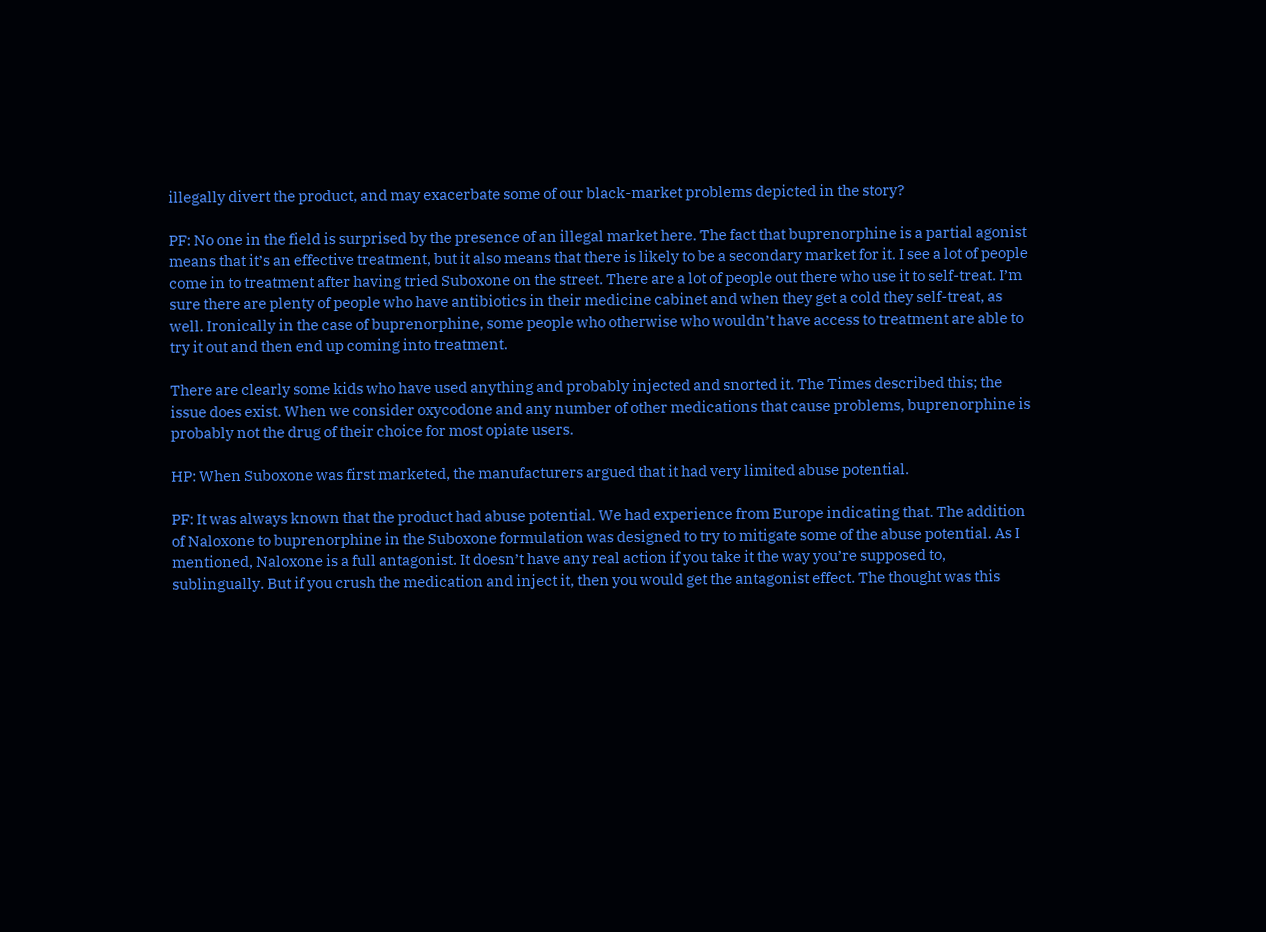illegally divert the product, and may exacerbate some of our black-market problems depicted in the story?

PF: No one in the field is surprised by the presence of an illegal market here. The fact that buprenorphine is a partial agonist means that it’s an effective treatment, but it also means that there is likely to be a secondary market for it. I see a lot of people come in to treatment after having tried Suboxone on the street. There are a lot of people out there who use it to self-treat. I’m sure there are plenty of people who have antibiotics in their medicine cabinet and when they get a cold they self-treat, as well. Ironically in the case of buprenorphine, some people who otherwise who wouldn’t have access to treatment are able to try it out and then end up coming into treatment.

There are clearly some kids who have used anything and probably injected and snorted it. The Times described this; the issue does exist. When we consider oxycodone and any number of other medications that cause problems, buprenorphine is probably not the drug of their choice for most opiate users.

HP: When Suboxone was first marketed, the manufacturers argued that it had very limited abuse potential.

PF: It was always known that the product had abuse potential. We had experience from Europe indicating that. The addition of Naloxone to buprenorphine in the Suboxone formulation was designed to try to mitigate some of the abuse potential. As I mentioned, Naloxone is a full antagonist. It doesn’t have any real action if you take it the way you’re supposed to, sublingually. But if you crush the medication and inject it, then you would get the antagonist effect. The thought was this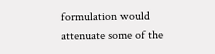formulation would attenuate some of the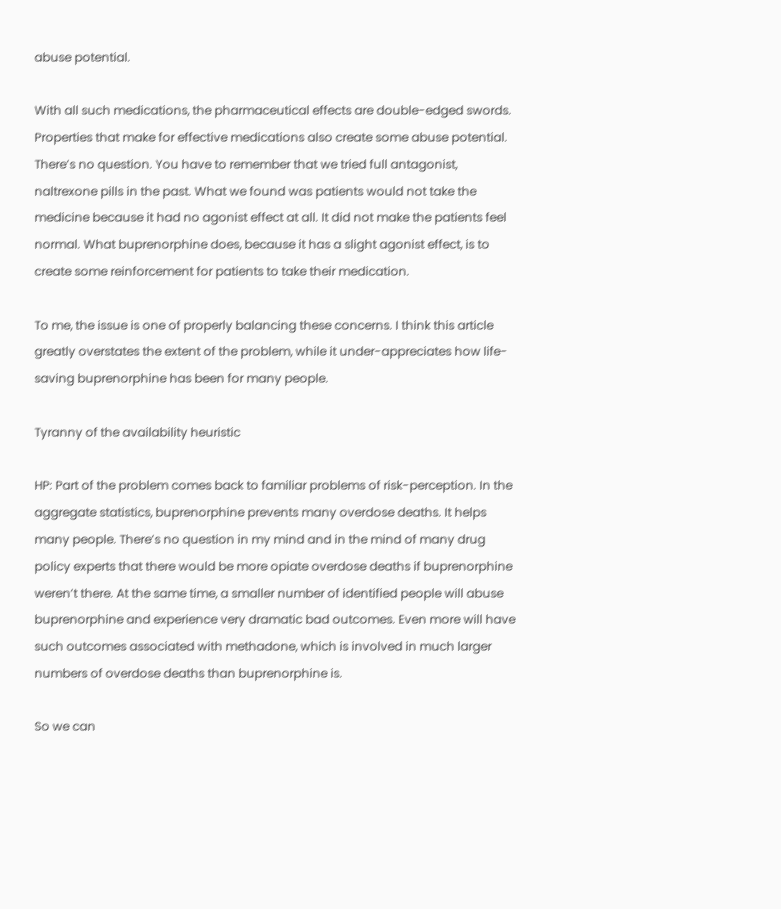abuse potential.

With all such medications, the pharmaceutical effects are double-edged swords. Properties that make for effective medications also create some abuse potential. There’s no question. You have to remember that we tried full antagonist, naltrexone pills in the past. What we found was patients would not take the medicine because it had no agonist effect at all. It did not make the patients feel normal. What buprenorphine does, because it has a slight agonist effect, is to create some reinforcement for patients to take their medication.

To me, the issue is one of properly balancing these concerns. I think this article greatly overstates the extent of the problem, while it under-appreciates how life-saving buprenorphine has been for many people.

Tyranny of the availability heuristic

HP: Part of the problem comes back to familiar problems of risk-perception. In the aggregate statistics, buprenorphine prevents many overdose deaths. It helps many people. There’s no question in my mind and in the mind of many drug policy experts that there would be more opiate overdose deaths if buprenorphine weren’t there. At the same time, a smaller number of identified people will abuse buprenorphine and experience very dramatic bad outcomes. Even more will have such outcomes associated with methadone, which is involved in much larger numbers of overdose deaths than buprenorphine is.

So we can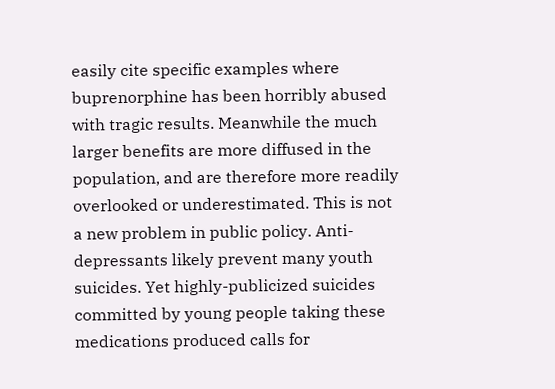easily cite specific examples where buprenorphine has been horribly abused with tragic results. Meanwhile the much larger benefits are more diffused in the population, and are therefore more readily overlooked or underestimated. This is not a new problem in public policy. Anti-depressants likely prevent many youth suicides. Yet highly-publicized suicides committed by young people taking these medications produced calls for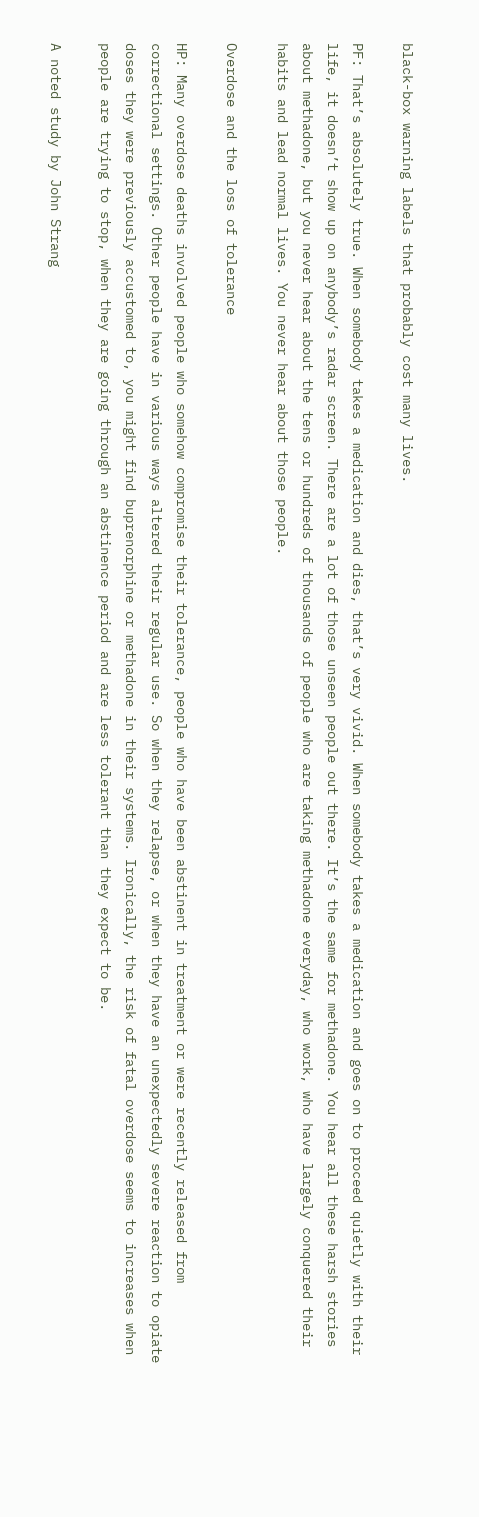black-box warning labels that probably cost many lives.

PF: That’s absolutely true. When somebody takes a medication and dies, that’s very vivid. When somebody takes a medication and goes on to proceed quietly with their life, it doesn’t show up on anybody’s radar screen. There are a lot of those unseen people out there. It’s the same for methadone. You hear all these harsh stories about methadone, but you never hear about the tens or hundreds of thousands of people who are taking methadone everyday, who work, who have largely conquered their habits and lead normal lives. You never hear about those people.

Overdose and the loss of tolerance

HP: Many overdose deaths involved people who somehow compromise their tolerance, people who have been abstinent in treatment or were recently released from correctional settings. Other people have in various ways altered their regular use. So when they relapse, or when they have an unexpectedly severe reaction to opiate doses they were previously accustomed to, you might find buprenorphine or methadone in their systems. Ironically, the risk of fatal overdose seems to increases when people are trying to stop, when they are going through an abstinence period and are less tolerant than they expect to be.

A noted study by John Strang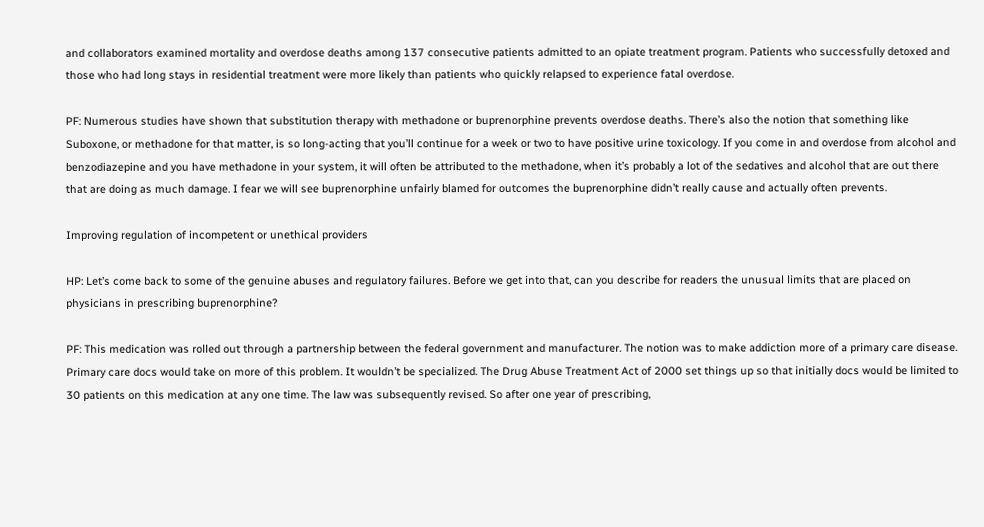and collaborators examined mortality and overdose deaths among 137 consecutive patients admitted to an opiate treatment program. Patients who successfully detoxed and those who had long stays in residential treatment were more likely than patients who quickly relapsed to experience fatal overdose.

PF: Numerous studies have shown that substitution therapy with methadone or buprenorphine prevents overdose deaths. There’s also the notion that something like Suboxone, or methadone for that matter, is so long-acting that you’ll continue for a week or two to have positive urine toxicology. If you come in and overdose from alcohol and benzodiazepine and you have methadone in your system, it will often be attributed to the methadone, when it’s probably a lot of the sedatives and alcohol that are out there that are doing as much damage. I fear we will see buprenorphine unfairly blamed for outcomes the buprenorphine didn’t really cause and actually often prevents.

Improving regulation of incompetent or unethical providers

HP: Let’s come back to some of the genuine abuses and regulatory failures. Before we get into that, can you describe for readers the unusual limits that are placed on physicians in prescribing buprenorphine?

PF: This medication was rolled out through a partnership between the federal government and manufacturer. The notion was to make addiction more of a primary care disease. Primary care docs would take on more of this problem. It wouldn’t be specialized. The Drug Abuse Treatment Act of 2000 set things up so that initially docs would be limited to 30 patients on this medication at any one time. The law was subsequently revised. So after one year of prescribing,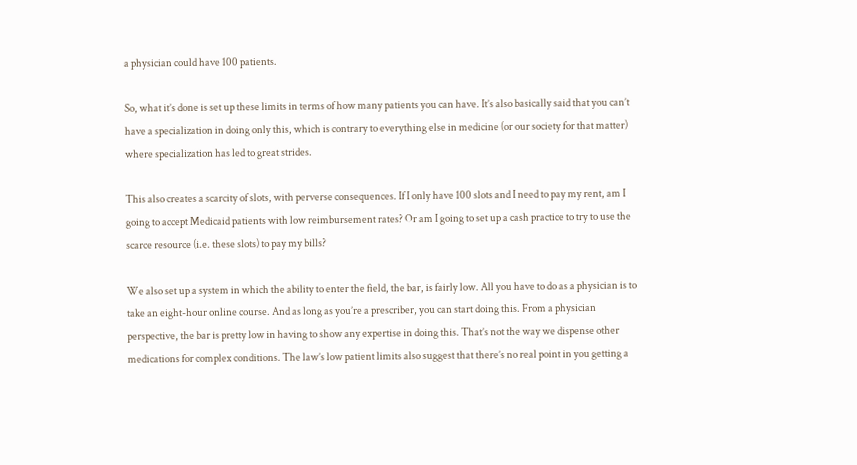a physician could have 100 patients.

So, what it’s done is set up these limits in terms of how many patients you can have. It’s also basically said that you can’t have a specialization in doing only this, which is contrary to everything else in medicine (or our society for that matter) where specialization has led to great strides.

This also creates a scarcity of slots, with perverse consequences. If I only have 100 slots and I need to pay my rent, am I going to accept Medicaid patients with low reimbursement rates? Or am I going to set up a cash practice to try to use the scarce resource (i.e. these slots) to pay my bills?

We also set up a system in which the ability to enter the field, the bar, is fairly low. All you have to do as a physician is to take an eight-hour online course. And as long as you’re a prescriber, you can start doing this. From a physician perspective, the bar is pretty low in having to show any expertise in doing this. That’s not the way we dispense other medications for complex conditions. The law’s low patient limits also suggest that there’s no real point in you getting a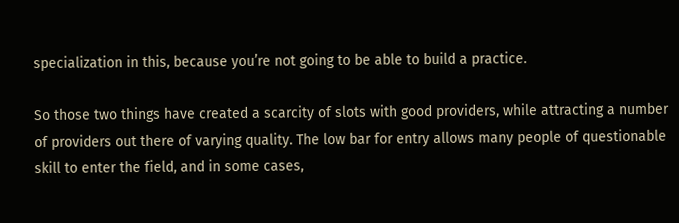specialization in this, because you’re not going to be able to build a practice.

So those two things have created a scarcity of slots with good providers, while attracting a number of providers out there of varying quality. The low bar for entry allows many people of questionable skill to enter the field, and in some cases,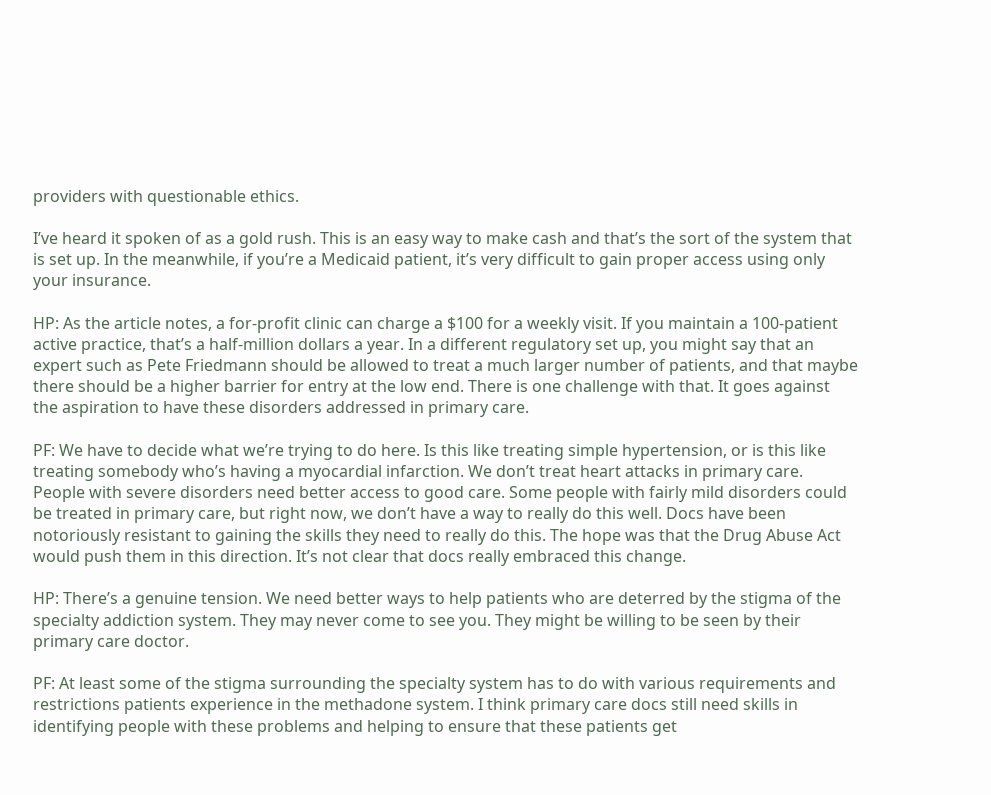providers with questionable ethics.

I’ve heard it spoken of as a gold rush. This is an easy way to make cash and that’s the sort of the system that is set up. In the meanwhile, if you’re a Medicaid patient, it’s very difficult to gain proper access using only your insurance.

HP: As the article notes, a for-profit clinic can charge a $100 for a weekly visit. If you maintain a 100-patient active practice, that’s a half-million dollars a year. In a different regulatory set up, you might say that an expert such as Pete Friedmann should be allowed to treat a much larger number of patients, and that maybe there should be a higher barrier for entry at the low end. There is one challenge with that. It goes against the aspiration to have these disorders addressed in primary care.

PF: We have to decide what we’re trying to do here. Is this like treating simple hypertension, or is this like treating somebody who’s having a myocardial infarction. We don’t treat heart attacks in primary care. People with severe disorders need better access to good care. Some people with fairly mild disorders could be treated in primary care, but right now, we don’t have a way to really do this well. Docs have been notoriously resistant to gaining the skills they need to really do this. The hope was that the Drug Abuse Act would push them in this direction. It’s not clear that docs really embraced this change.

HP: There’s a genuine tension. We need better ways to help patients who are deterred by the stigma of the specialty addiction system. They may never come to see you. They might be willing to be seen by their primary care doctor.

PF: At least some of the stigma surrounding the specialty system has to do with various requirements and restrictions patients experience in the methadone system. I think primary care docs still need skills in identifying people with these problems and helping to ensure that these patients get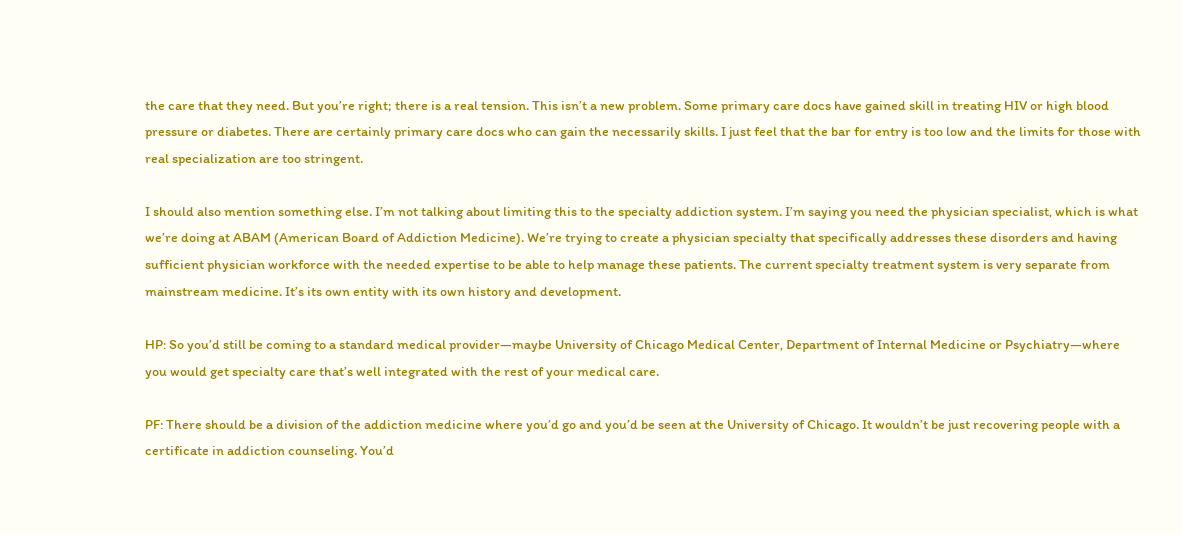the care that they need. But you’re right; there is a real tension. This isn’t a new problem. Some primary care docs have gained skill in treating HIV or high blood pressure or diabetes. There are certainly primary care docs who can gain the necessarily skills. I just feel that the bar for entry is too low and the limits for those with real specialization are too stringent.

I should also mention something else. I’m not talking about limiting this to the specialty addiction system. I’m saying you need the physician specialist, which is what we’re doing at ABAM (American Board of Addiction Medicine). We’re trying to create a physician specialty that specifically addresses these disorders and having sufficient physician workforce with the needed expertise to be able to help manage these patients. The current specialty treatment system is very separate from mainstream medicine. It’s its own entity with its own history and development.

HP: So you’d still be coming to a standard medical provider—maybe University of Chicago Medical Center, Department of Internal Medicine or Psychiatry—where you would get specialty care that’s well integrated with the rest of your medical care.

PF: There should be a division of the addiction medicine where you’d go and you’d be seen at the University of Chicago. It wouldn’t be just recovering people with a certificate in addiction counseling. You’d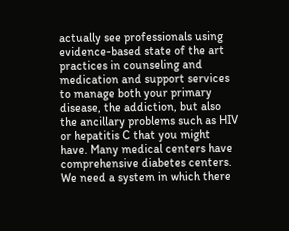actually see professionals using evidence-based state of the art practices in counseling and medication and support services to manage both your primary disease, the addiction, but also the ancillary problems such as HIV or hepatitis C that you might have. Many medical centers have comprehensive diabetes centers. We need a system in which there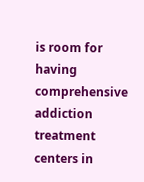is room for having comprehensive addiction treatment centers in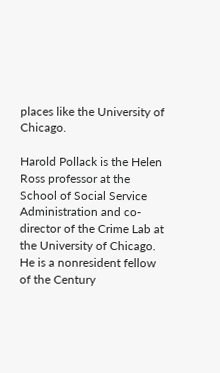places like the University of Chicago.

Harold Pollack is the Helen Ross professor at the School of Social Service Administration and co-director of the Crime Lab at the University of Chicago. He is a nonresident fellow of the Century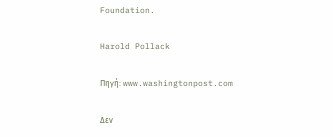Foundation.

Harold Pollack

Πηγή: www.washingtonpost.com

Δεν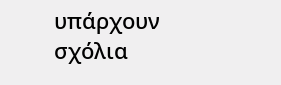υπάρχουν σχόλια